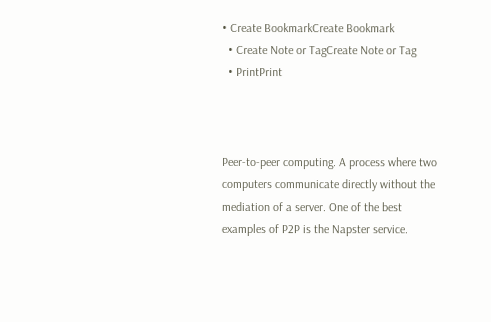• Create BookmarkCreate Bookmark
  • Create Note or TagCreate Note or Tag
  • PrintPrint



Peer-to-peer computing. A process where two computers communicate directly without the mediation of a server. One of the best examples of P2P is the Napster service.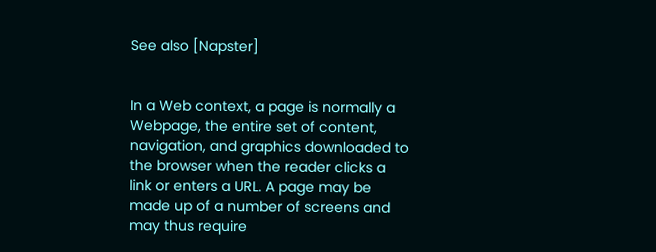See also [Napster]


In a Web context, a page is normally a Webpage, the entire set of content, navigation, and graphics downloaded to the browser when the reader clicks a link or enters a URL. A page may be made up of a number of screens and may thus require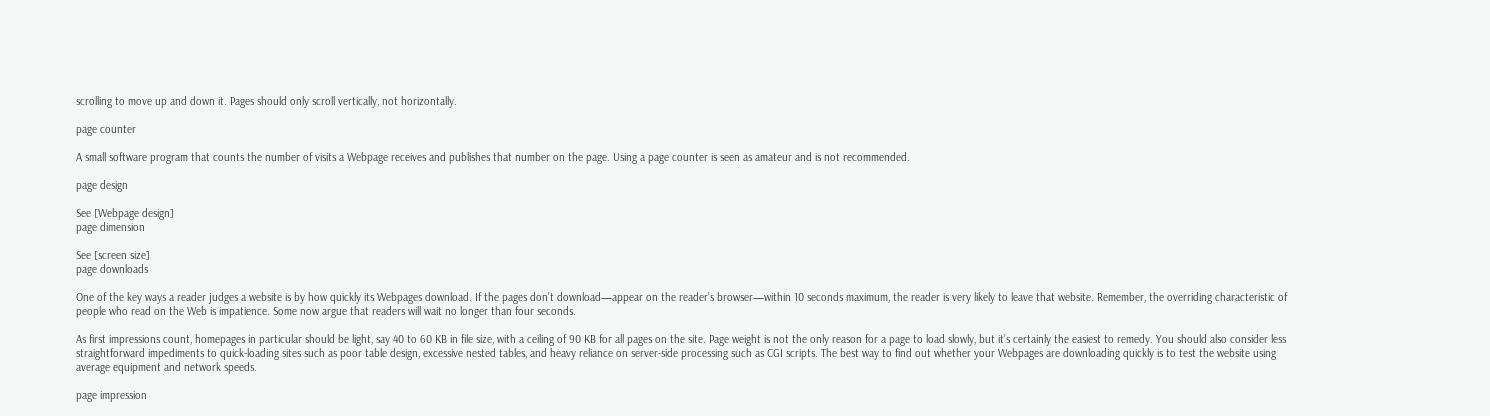scrolling to move up and down it. Pages should only scroll vertically, not horizontally.

page counter

A small software program that counts the number of visits a Webpage receives and publishes that number on the page. Using a page counter is seen as amateur and is not recommended.

page design

See [Webpage design]
page dimension

See [screen size]
page downloads

One of the key ways a reader judges a website is by how quickly its Webpages download. If the pages don’t download—appear on the reader’s browser—within 10 seconds maximum, the reader is very likely to leave that website. Remember, the overriding characteristic of people who read on the Web is impatience. Some now argue that readers will wait no longer than four seconds.

As first impressions count, homepages in particular should be light, say 40 to 60 KB in file size, with a ceiling of 90 KB for all pages on the site. Page weight is not the only reason for a page to load slowly, but it’s certainly the easiest to remedy. You should also consider less straightforward impediments to quick-loading sites such as poor table design, excessive nested tables, and heavy reliance on server-side processing such as CGI scripts. The best way to find out whether your Webpages are downloading quickly is to test the website using average equipment and network speeds.

page impression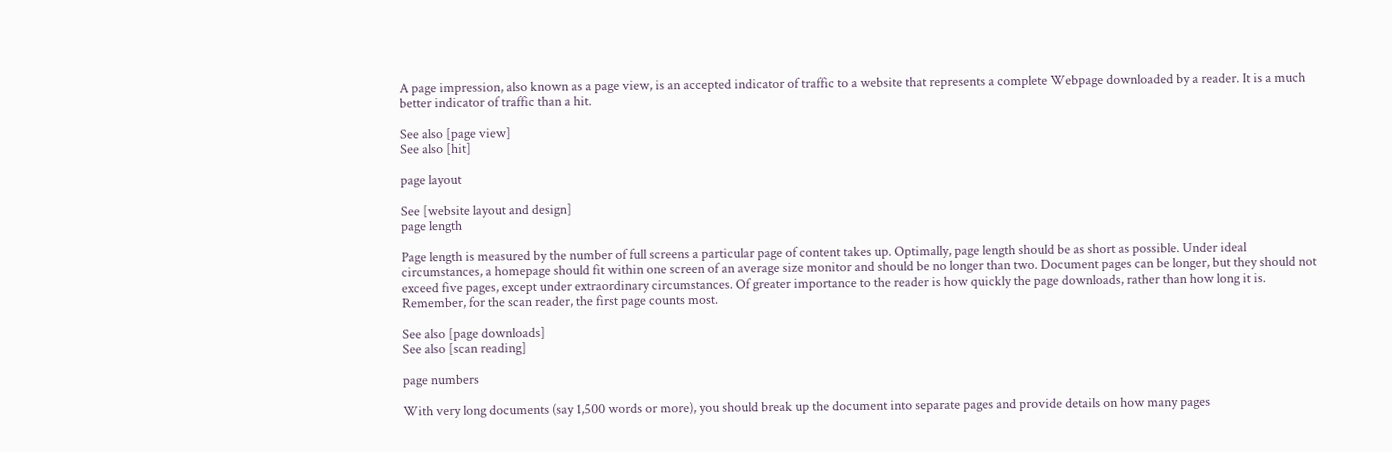A page impression, also known as a page view, is an accepted indicator of traffic to a website that represents a complete Webpage downloaded by a reader. It is a much better indicator of traffic than a hit.

See also [page view]
See also [hit]

page layout

See [website layout and design]
page length

Page length is measured by the number of full screens a particular page of content takes up. Optimally, page length should be as short as possible. Under ideal circumstances, a homepage should fit within one screen of an average size monitor and should be no longer than two. Document pages can be longer, but they should not exceed five pages, except under extraordinary circumstances. Of greater importance to the reader is how quickly the page downloads, rather than how long it is. Remember, for the scan reader, the first page counts most.

See also [page downloads]
See also [scan reading]

page numbers

With very long documents (say 1,500 words or more), you should break up the document into separate pages and provide details on how many pages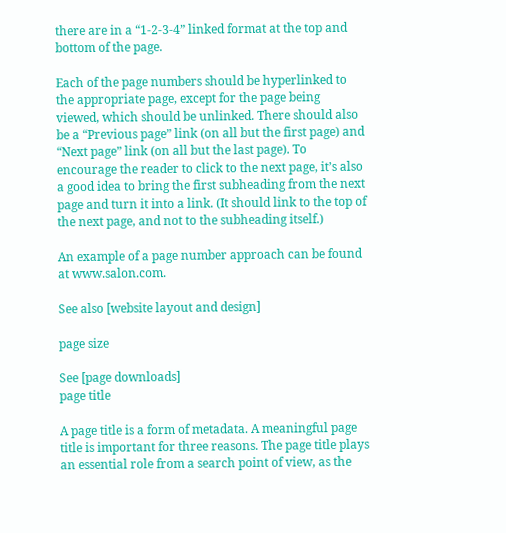there are in a “1-2-3-4” linked format at the top and bottom of the page.

Each of the page numbers should be hyperlinked to the appropriate page, except for the page being viewed, which should be unlinked. There should also be a “Previous page” link (on all but the first page) and “Next page” link (on all but the last page). To encourage the reader to click to the next page, it’s also a good idea to bring the first subheading from the next page and turn it into a link. (It should link to the top of the next page, and not to the subheading itself.)

An example of a page number approach can be found at www.salon.com.

See also [website layout and design]

page size

See [page downloads]
page title

A page title is a form of metadata. A meaningful page title is important for three reasons. The page title plays an essential role from a search point of view, as the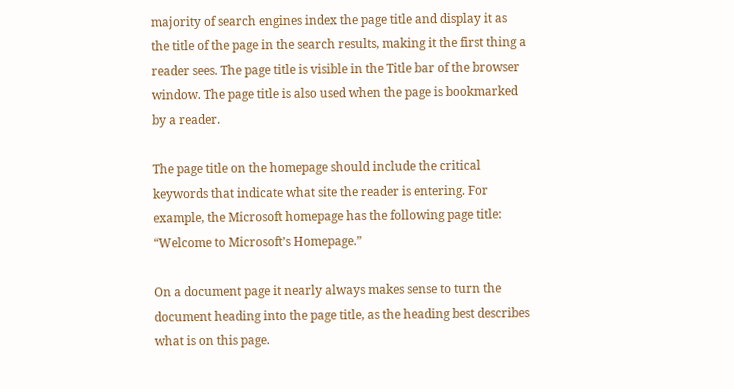majority of search engines index the page title and display it as the title of the page in the search results, making it the first thing a reader sees. The page title is visible in the Title bar of the browser window. The page title is also used when the page is bookmarked by a reader.

The page title on the homepage should include the critical keywords that indicate what site the reader is entering. For example, the Microsoft homepage has the following page title: “Welcome to Microsoft’s Homepage.”

On a document page it nearly always makes sense to turn the document heading into the page title, as the heading best describes what is on this page.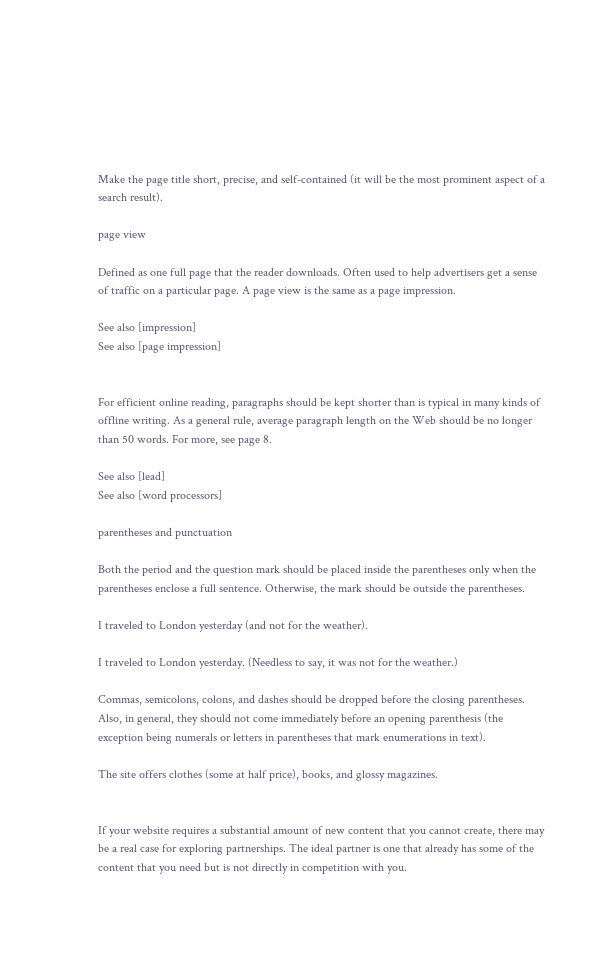Make the page title short, precise, and self-contained (it will be the most prominent aspect of a search result).

page view

Defined as one full page that the reader downloads. Often used to help advertisers get a sense of traffic on a particular page. A page view is the same as a page impression.

See also [impression]
See also [page impression]


For efficient online reading, paragraphs should be kept shorter than is typical in many kinds of offline writing. As a general rule, average paragraph length on the Web should be no longer than 50 words. For more, see page 8.

See also [lead]
See also [word processors]

parentheses and punctuation

Both the period and the question mark should be placed inside the parentheses only when the parentheses enclose a full sentence. Otherwise, the mark should be outside the parentheses.

I traveled to London yesterday (and not for the weather).

I traveled to London yesterday. (Needless to say, it was not for the weather.)

Commas, semicolons, colons, and dashes should be dropped before the closing parentheses. Also, in general, they should not come immediately before an opening parenthesis (the exception being numerals or letters in parentheses that mark enumerations in text).

The site offers clothes (some at half price), books, and glossy magazines.


If your website requires a substantial amount of new content that you cannot create, there may be a real case for exploring partnerships. The ideal partner is one that already has some of the content that you need but is not directly in competition with you.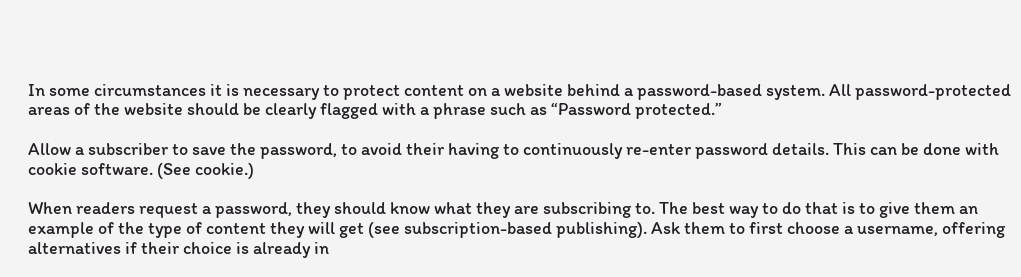In some circumstances it is necessary to protect content on a website behind a password-based system. All password-protected areas of the website should be clearly flagged with a phrase such as “Password protected.”

Allow a subscriber to save the password, to avoid their having to continuously re-enter password details. This can be done with cookie software. (See cookie.)

When readers request a password, they should know what they are subscribing to. The best way to do that is to give them an example of the type of content they will get (see subscription-based publishing). Ask them to first choose a username, offering alternatives if their choice is already in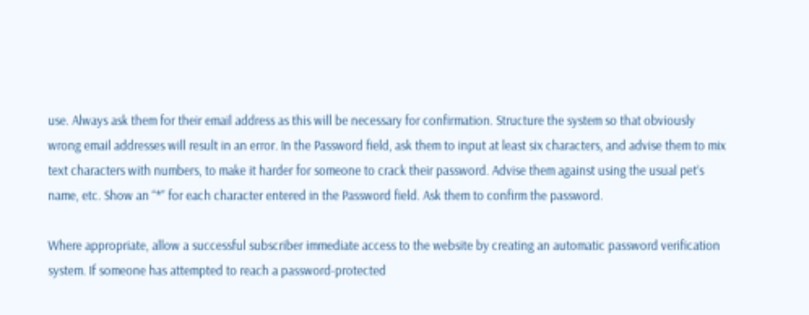use. Always ask them for their email address as this will be necessary for confirmation. Structure the system so that obviously wrong email addresses will result in an error. In the Password field, ask them to input at least six characters, and advise them to mix text characters with numbers, to make it harder for someone to crack their password. Advise them against using the usual pet’s name, etc. Show an “*” for each character entered in the Password field. Ask them to confirm the password.

Where appropriate, allow a successful subscriber immediate access to the website by creating an automatic password verification system. If someone has attempted to reach a password-protected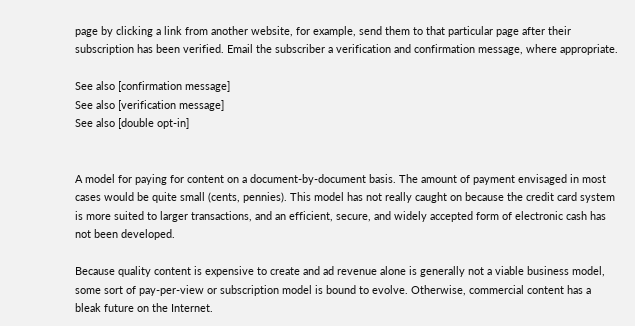page by clicking a link from another website, for example, send them to that particular page after their subscription has been verified. Email the subscriber a verification and confirmation message, where appropriate.

See also [confirmation message]
See also [verification message]
See also [double opt-in]


A model for paying for content on a document-by-document basis. The amount of payment envisaged in most cases would be quite small (cents, pennies). This model has not really caught on because the credit card system is more suited to larger transactions, and an efficient, secure, and widely accepted form of electronic cash has not been developed.

Because quality content is expensive to create and ad revenue alone is generally not a viable business model, some sort of pay-per-view or subscription model is bound to evolve. Otherwise, commercial content has a bleak future on the Internet.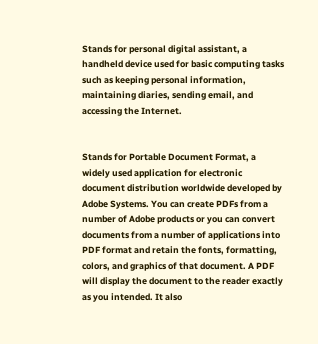Stands for personal digital assistant, a handheld device used for basic computing tasks such as keeping personal information, maintaining diaries, sending email, and accessing the Internet.


Stands for Portable Document Format, a widely used application for electronic document distribution worldwide developed by Adobe Systems. You can create PDFs from a number of Adobe products or you can convert documents from a number of applications into PDF format and retain the fonts, formatting, colors, and graphics of that document. A PDF will display the document to the reader exactly as you intended. It also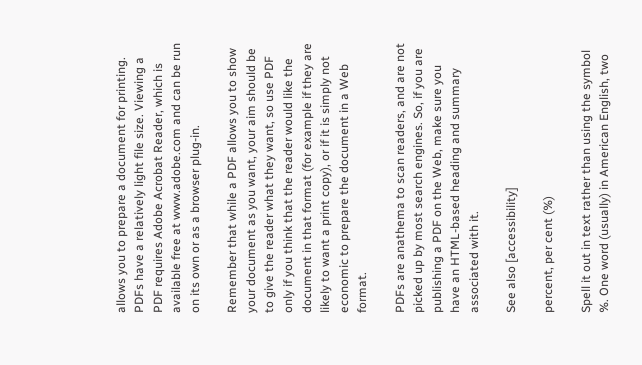allows you to prepare a document for printing. PDFs have a relatively light file size. Viewing a PDF requires Adobe Acrobat Reader, which is available free at www.adobe.com and can be run on its own or as a browser plug-in.

Remember that while a PDF allows you to show your document as you want, your aim should be to give the reader what they want, so use PDF only if you think that the reader would like the document in that format (for example if they are likely to want a print copy), or if it is simply not economic to prepare the document in a Web format.

PDFs are anathema to scan readers, and are not picked up by most search engines. So, if you are publishing a PDF on the Web, make sure you have an HTML-based heading and summary associated with it.

See also [accessibility]

percent, per cent (%)

Spell it out in text rather than using the symbol %. One word (usually) in American English, two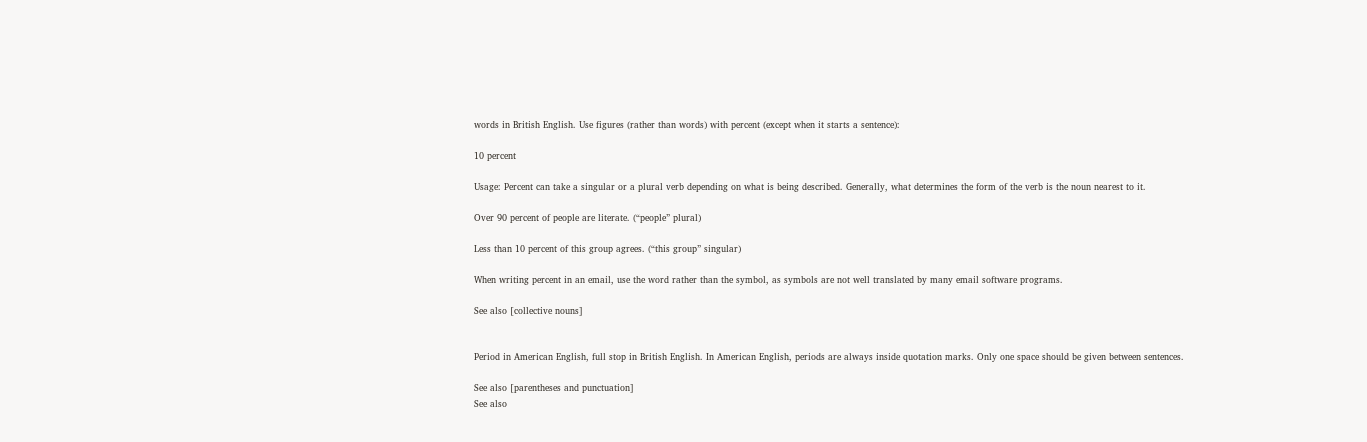words in British English. Use figures (rather than words) with percent (except when it starts a sentence):

10 percent

Usage: Percent can take a singular or a plural verb depending on what is being described. Generally, what determines the form of the verb is the noun nearest to it.

Over 90 percent of people are literate. (“people” plural)

Less than 10 percent of this group agrees. (“this group” singular)

When writing percent in an email, use the word rather than the symbol, as symbols are not well translated by many email software programs.

See also [collective nouns]


Period in American English, full stop in British English. In American English, periods are always inside quotation marks. Only one space should be given between sentences.

See also [parentheses and punctuation]
See also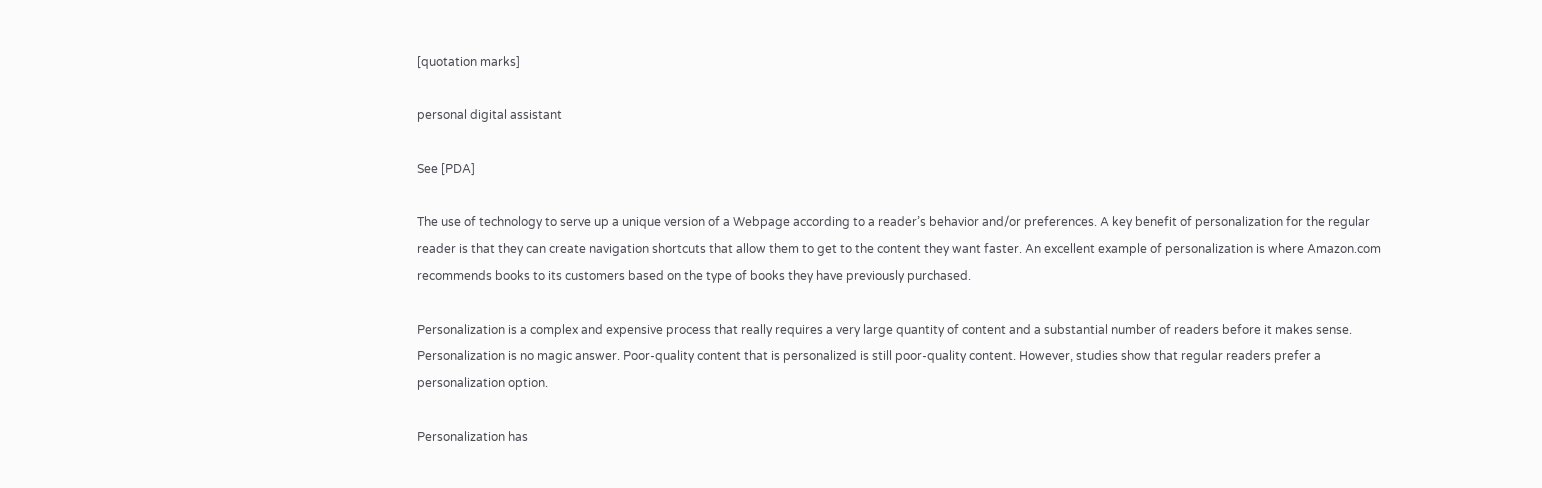[quotation marks]

personal digital assistant

See [PDA]

The use of technology to serve up a unique version of a Webpage according to a reader’s behavior and/or preferences. A key benefit of personalization for the regular reader is that they can create navigation shortcuts that allow them to get to the content they want faster. An excellent example of personalization is where Amazon.com recommends books to its customers based on the type of books they have previously purchased.

Personalization is a complex and expensive process that really requires a very large quantity of content and a substantial number of readers before it makes sense. Personalization is no magic answer. Poor-quality content that is personalized is still poor-quality content. However, studies show that regular readers prefer a personalization option.

Personalization has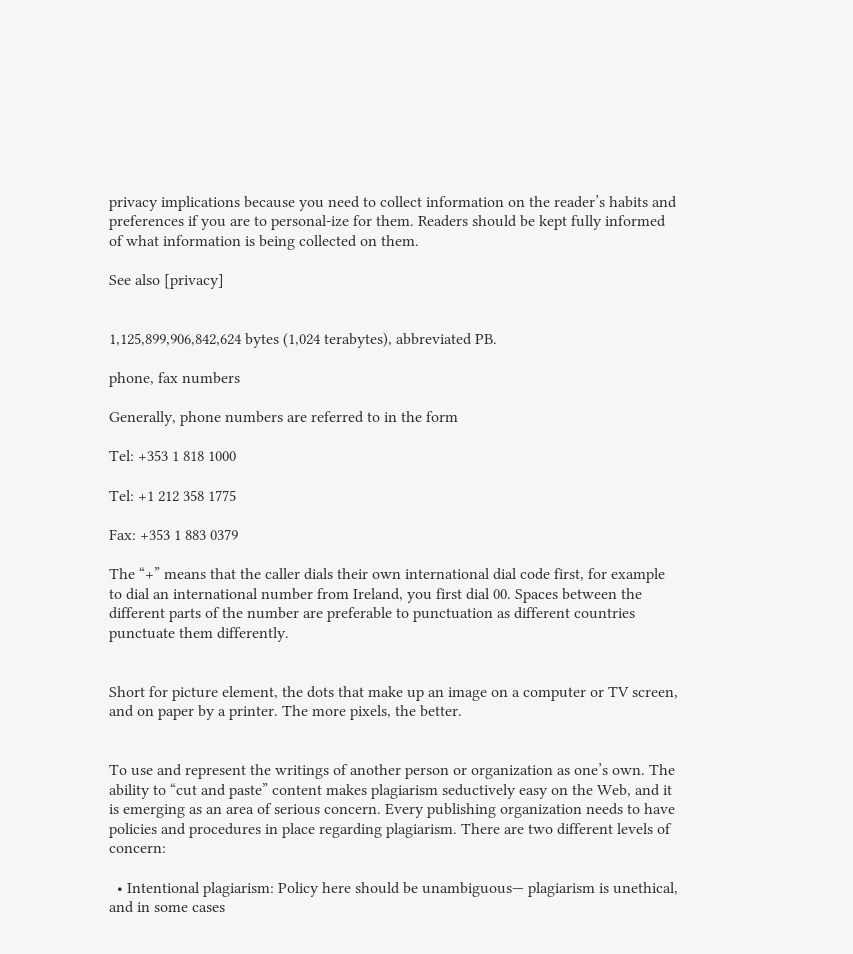privacy implications because you need to collect information on the reader’s habits and preferences if you are to personal-ize for them. Readers should be kept fully informed of what information is being collected on them.

See also [privacy]


1,125,899,906,842,624 bytes (1,024 terabytes), abbreviated PB.

phone, fax numbers

Generally, phone numbers are referred to in the form

Tel: +353 1 818 1000

Tel: +1 212 358 1775

Fax: +353 1 883 0379

The “+” means that the caller dials their own international dial code first, for example to dial an international number from Ireland, you first dial 00. Spaces between the different parts of the number are preferable to punctuation as different countries punctuate them differently.


Short for picture element, the dots that make up an image on a computer or TV screen, and on paper by a printer. The more pixels, the better.


To use and represent the writings of another person or organization as one’s own. The ability to “cut and paste” content makes plagiarism seductively easy on the Web, and it is emerging as an area of serious concern. Every publishing organization needs to have policies and procedures in place regarding plagiarism. There are two different levels of concern:

  • Intentional plagiarism: Policy here should be unambiguous— plagiarism is unethical, and in some cases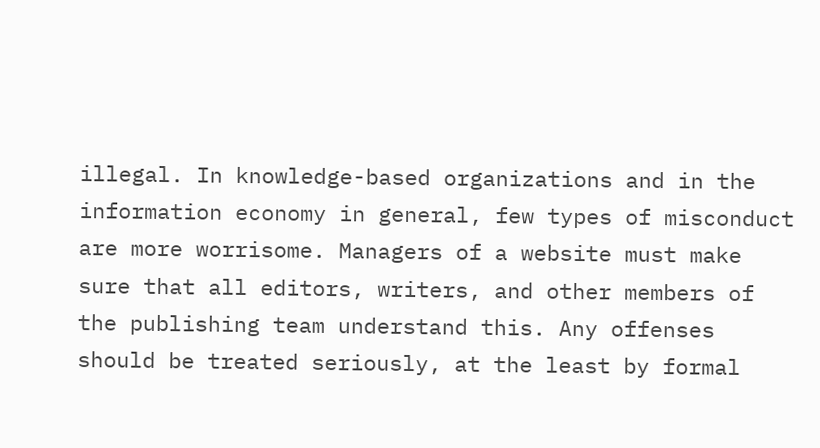illegal. In knowledge-based organizations and in the information economy in general, few types of misconduct are more worrisome. Managers of a website must make sure that all editors, writers, and other members of the publishing team understand this. Any offenses should be treated seriously, at the least by formal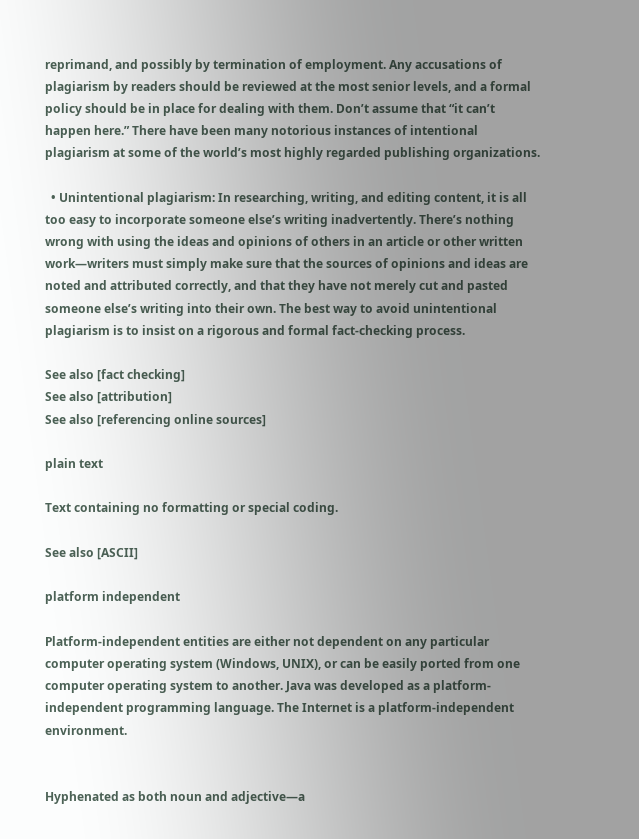reprimand, and possibly by termination of employment. Any accusations of plagiarism by readers should be reviewed at the most senior levels, and a formal policy should be in place for dealing with them. Don’t assume that “it can’t happen here.” There have been many notorious instances of intentional plagiarism at some of the world’s most highly regarded publishing organizations.

  • Unintentional plagiarism: In researching, writing, and editing content, it is all too easy to incorporate someone else’s writing inadvertently. There’s nothing wrong with using the ideas and opinions of others in an article or other written work—writers must simply make sure that the sources of opinions and ideas are noted and attributed correctly, and that they have not merely cut and pasted someone else’s writing into their own. The best way to avoid unintentional plagiarism is to insist on a rigorous and formal fact-checking process.

See also [fact checking]
See also [attribution]
See also [referencing online sources]

plain text

Text containing no formatting or special coding.

See also [ASCII]

platform independent

Platform-independent entities are either not dependent on any particular computer operating system (Windows, UNIX), or can be easily ported from one computer operating system to another. Java was developed as a platform-independent programming language. The Internet is a platform-independent environment.


Hyphenated as both noun and adjective—a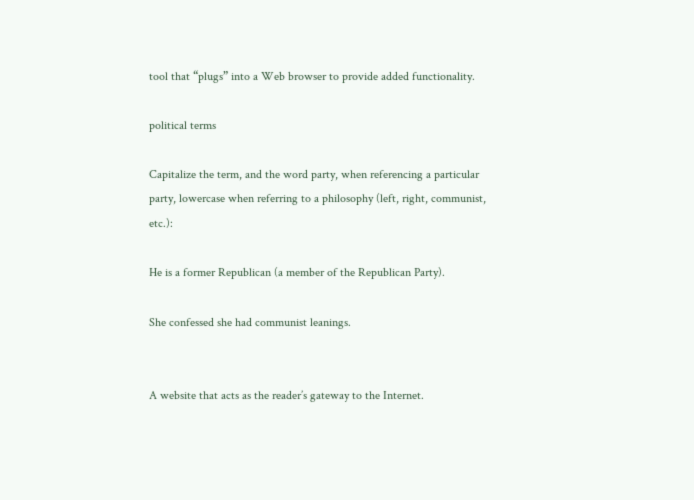tool that “plugs” into a Web browser to provide added functionality.

political terms

Capitalize the term, and the word party, when referencing a particular party, lowercase when referring to a philosophy (left, right, communist, etc.):

He is a former Republican (a member of the Republican Party).

She confessed she had communist leanings.


A website that acts as the reader’s gateway to the Internet.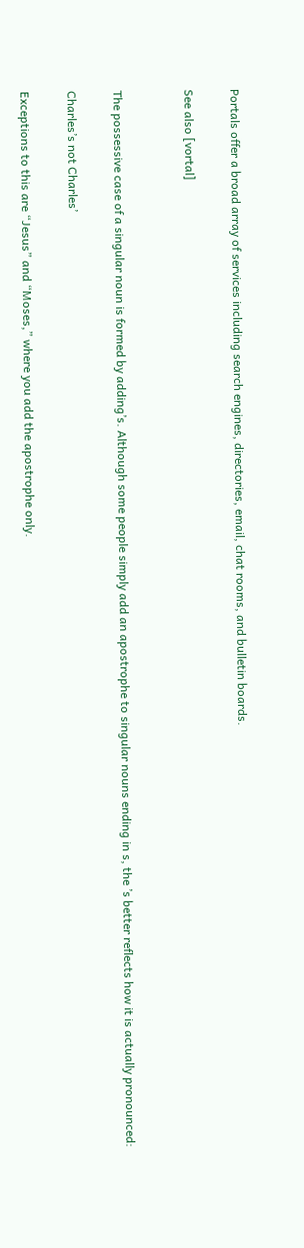Portals offer a broad array of services including search engines, directories, email, chat rooms, and bulletin boards.

See also [vortal]


The possessive case of a singular noun is formed by adding’s. Although some people simply add an apostrophe to singular nouns ending in s, the ’s better reflects how it is actually pronounced:

Charles’s not Charles’

Exceptions to this are “Jesus” and “Moses,” where you add the apostrophe only.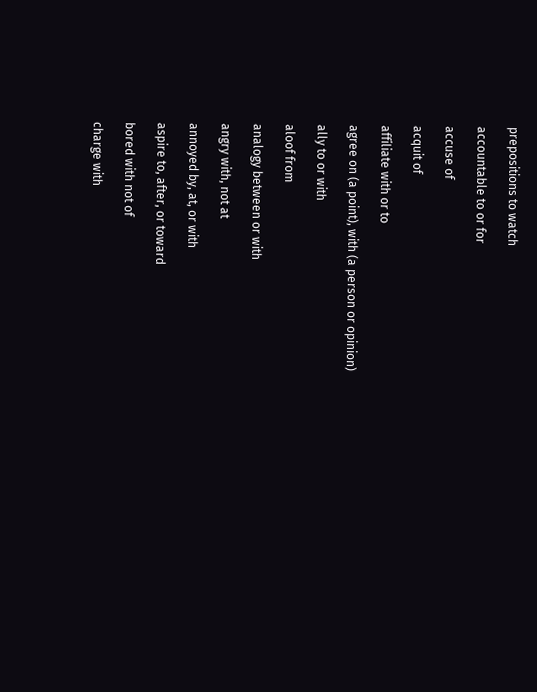prepositions to watch

accountable to or for

accuse of

acquit of

affiliate with or to

agree on (a point), with (a person or opinion)

ally to or with

aloof from

analogy between or with

angry with, not at

annoyed by, at, or with

aspire to, after, or toward

bored with not of

charge with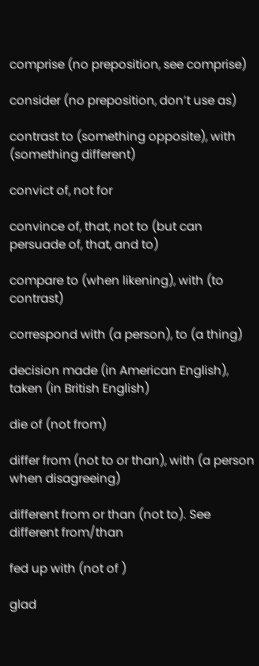comprise (no preposition, see comprise)

consider (no preposition, don’t use as)

contrast to (something opposite), with (something different)

convict of, not for

convince of, that, not to (but can persuade of, that, and to)

compare to (when likening), with (to contrast)

correspond with (a person), to (a thing)

decision made (in American English), taken (in British English)

die of (not from)

differ from (not to or than), with (a person when disagreeing)

different from or than (not to). See different from/than

fed up with (not of )

glad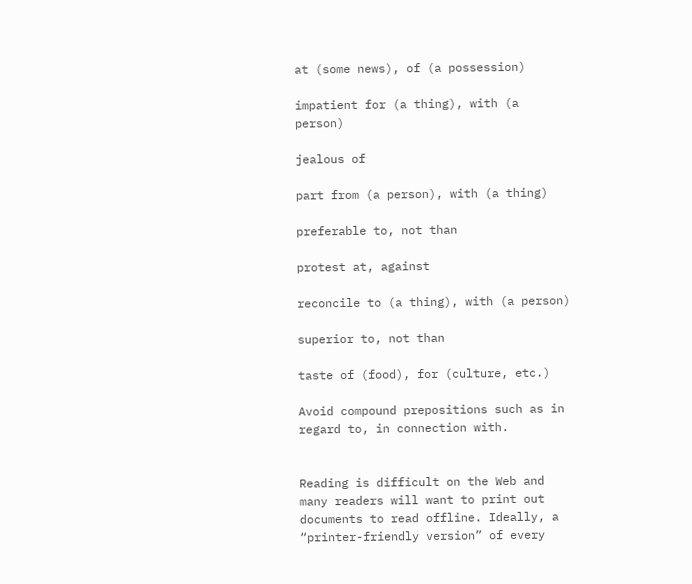at (some news), of (a possession)

impatient for (a thing), with (a person)

jealous of

part from (a person), with (a thing)

preferable to, not than

protest at, against

reconcile to (a thing), with (a person)

superior to, not than

taste of (food), for (culture, etc.)

Avoid compound prepositions such as in regard to, in connection with.


Reading is difficult on the Web and many readers will want to print out documents to read offline. Ideally, a “printer-friendly version” of every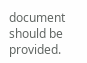document should be provided.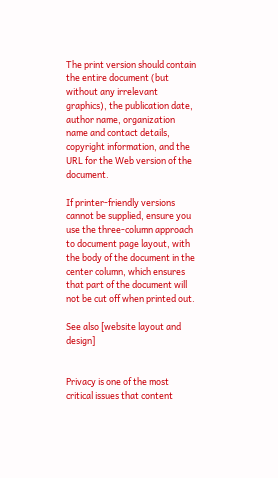The print version should contain the entire document (but without any irrelevant graphics), the publication date, author name, organization name and contact details, copyright information, and the URL for the Web version of the document.

If printer-friendly versions cannot be supplied, ensure you use the three-column approach to document page layout, with the body of the document in the center column, which ensures that part of the document will not be cut off when printed out.

See also [website layout and design]


Privacy is one of the most critical issues that content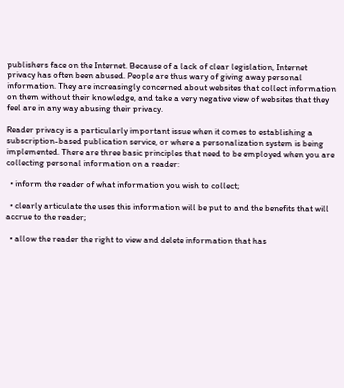publishers face on the Internet. Because of a lack of clear legislation, Internet privacy has often been abused. People are thus wary of giving away personal information. They are increasingly concerned about websites that collect information on them without their knowledge, and take a very negative view of websites that they feel are in any way abusing their privacy.

Reader privacy is a particularly important issue when it comes to establishing a subscription-based publication service, or where a personalization system is being implemented. There are three basic principles that need to be employed when you are collecting personal information on a reader:

  • inform the reader of what information you wish to collect;

  • clearly articulate the uses this information will be put to and the benefits that will accrue to the reader;

  • allow the reader the right to view and delete information that has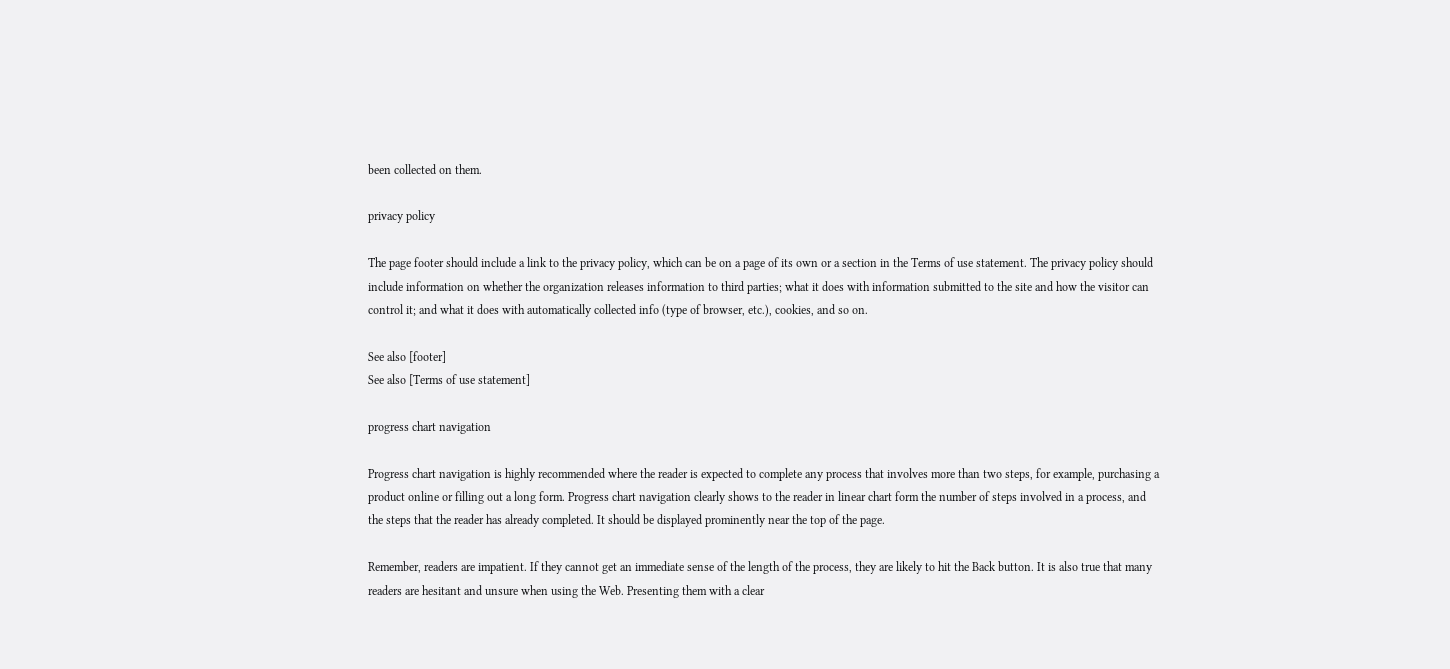been collected on them.

privacy policy

The page footer should include a link to the privacy policy, which can be on a page of its own or a section in the Terms of use statement. The privacy policy should include information on whether the organization releases information to third parties; what it does with information submitted to the site and how the visitor can control it; and what it does with automatically collected info (type of browser, etc.), cookies, and so on.

See also [footer]
See also [Terms of use statement]

progress chart navigation

Progress chart navigation is highly recommended where the reader is expected to complete any process that involves more than two steps, for example, purchasing a product online or filling out a long form. Progress chart navigation clearly shows to the reader in linear chart form the number of steps involved in a process, and the steps that the reader has already completed. It should be displayed prominently near the top of the page.

Remember, readers are impatient. If they cannot get an immediate sense of the length of the process, they are likely to hit the Back button. It is also true that many readers are hesitant and unsure when using the Web. Presenting them with a clear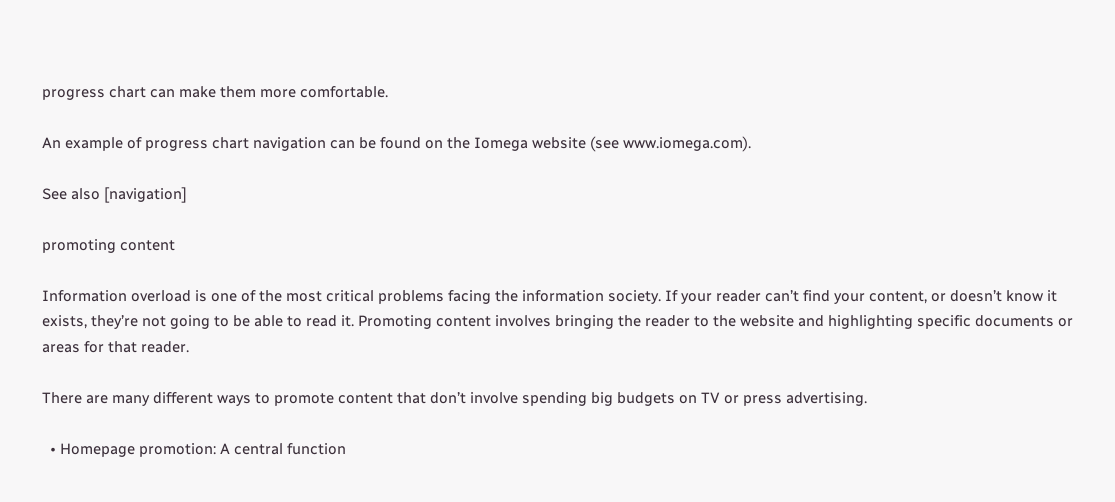progress chart can make them more comfortable.

An example of progress chart navigation can be found on the Iomega website (see www.iomega.com).

See also [navigation]

promoting content

Information overload is one of the most critical problems facing the information society. If your reader can’t find your content, or doesn’t know it exists, they’re not going to be able to read it. Promoting content involves bringing the reader to the website and highlighting specific documents or areas for that reader.

There are many different ways to promote content that don’t involve spending big budgets on TV or press advertising.

  • Homepage promotion: A central function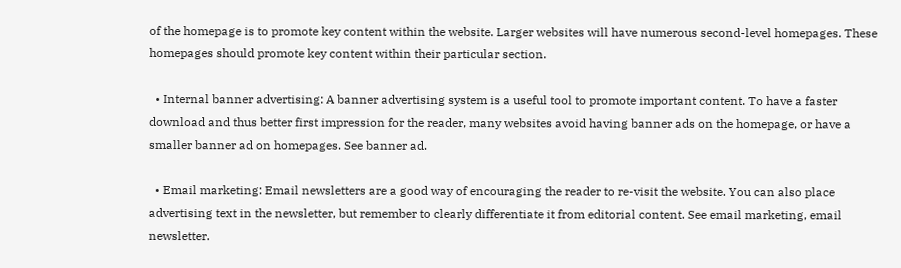of the homepage is to promote key content within the website. Larger websites will have numerous second-level homepages. These homepages should promote key content within their particular section.

  • Internal banner advertising: A banner advertising system is a useful tool to promote important content. To have a faster download and thus better first impression for the reader, many websites avoid having banner ads on the homepage, or have a smaller banner ad on homepages. See banner ad.

  • Email marketing: Email newsletters are a good way of encouraging the reader to re-visit the website. You can also place advertising text in the newsletter, but remember to clearly differentiate it from editorial content. See email marketing, email newsletter.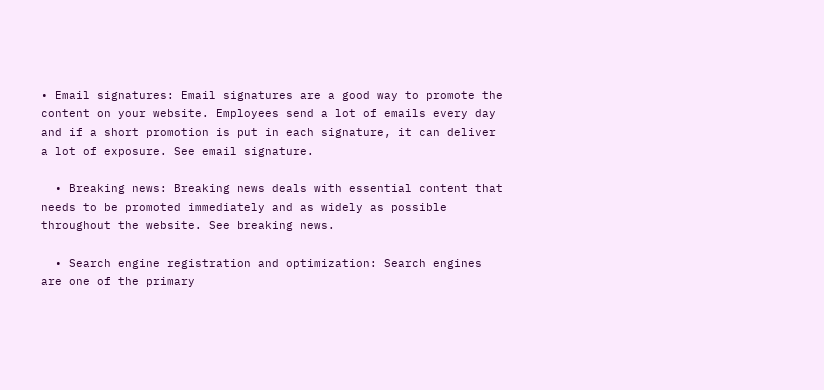• Email signatures: Email signatures are a good way to promote the content on your website. Employees send a lot of emails every day and if a short promotion is put in each signature, it can deliver a lot of exposure. See email signature.

  • Breaking news: Breaking news deals with essential content that needs to be promoted immediately and as widely as possible throughout the website. See breaking news.

  • Search engine registration and optimization: Search engines are one of the primary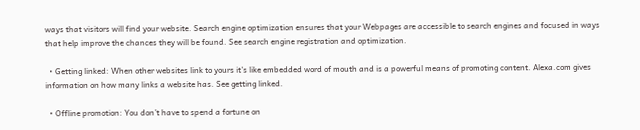ways that visitors will find your website. Search engine optimization ensures that your Webpages are accessible to search engines and focused in ways that help improve the chances they will be found. See search engine registration and optimization.

  • Getting linked: When other websites link to yours it’s like embedded word of mouth and is a powerful means of promoting content. Alexa.com gives information on how many links a website has. See getting linked.

  • Offline promotion: You don’t have to spend a fortune on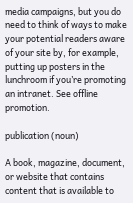media campaigns, but you do need to think of ways to make your potential readers aware of your site by, for example, putting up posters in the lunchroom if you’re promoting an intranet. See offline promotion.

publication (noun)

A book, magazine, document, or website that contains content that is available to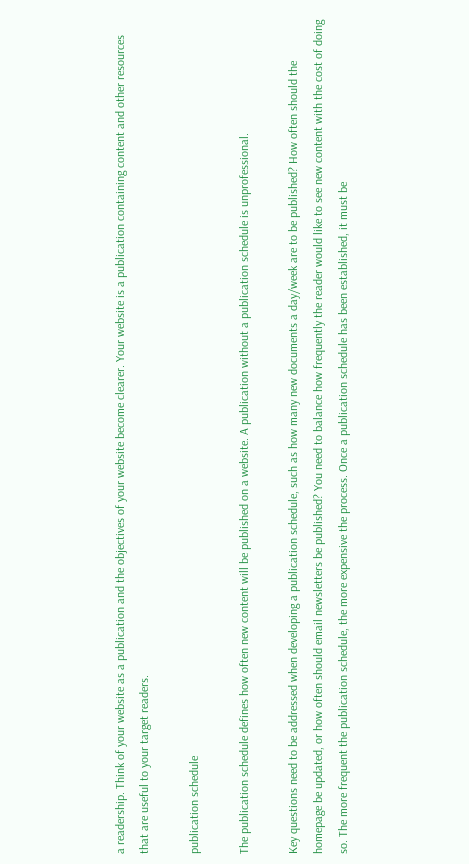a readership. Think of your website as a publication and the objectives of your website become clearer. Your website is a publication containing content and other resources that are useful to your target readers.

publication schedule

The publication schedule defines how often new content will be published on a website. A publication without a publication schedule is unprofessional.

Key questions need to be addressed when developing a publication schedule, such as how many new documents a day/week are to be published? How often should the homepage be updated, or how often should email newsletters be published? You need to balance how frequently the reader would like to see new content with the cost of doing so. The more frequent the publication schedule, the more expensive the process. Once a publication schedule has been established, it must be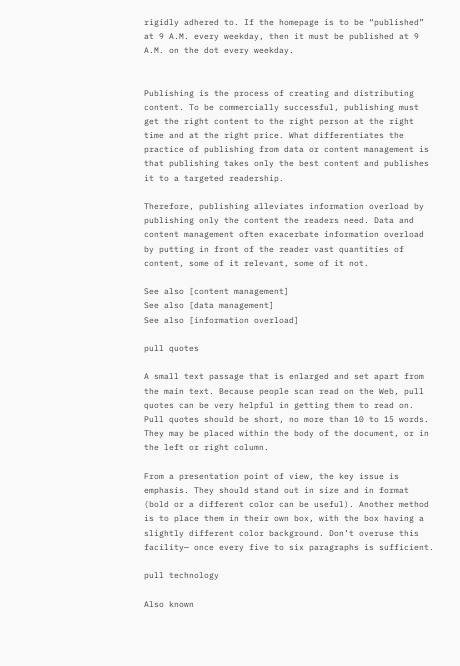rigidly adhered to. If the homepage is to be “published” at 9 A.M. every weekday, then it must be published at 9 A.M. on the dot every weekday.


Publishing is the process of creating and distributing content. To be commercially successful, publishing must get the right content to the right person at the right time and at the right price. What differentiates the practice of publishing from data or content management is that publishing takes only the best content and publishes it to a targeted readership.

Therefore, publishing alleviates information overload by publishing only the content the readers need. Data and content management often exacerbate information overload by putting in front of the reader vast quantities of content, some of it relevant, some of it not.

See also [content management]
See also [data management]
See also [information overload]

pull quotes

A small text passage that is enlarged and set apart from the main text. Because people scan read on the Web, pull quotes can be very helpful in getting them to read on. Pull quotes should be short, no more than 10 to 15 words. They may be placed within the body of the document, or in the left or right column.

From a presentation point of view, the key issue is emphasis. They should stand out in size and in format (bold or a different color can be useful). Another method is to place them in their own box, with the box having a slightly different color background. Don’t overuse this facility— once every five to six paragraphs is sufficient.

pull technology

Also known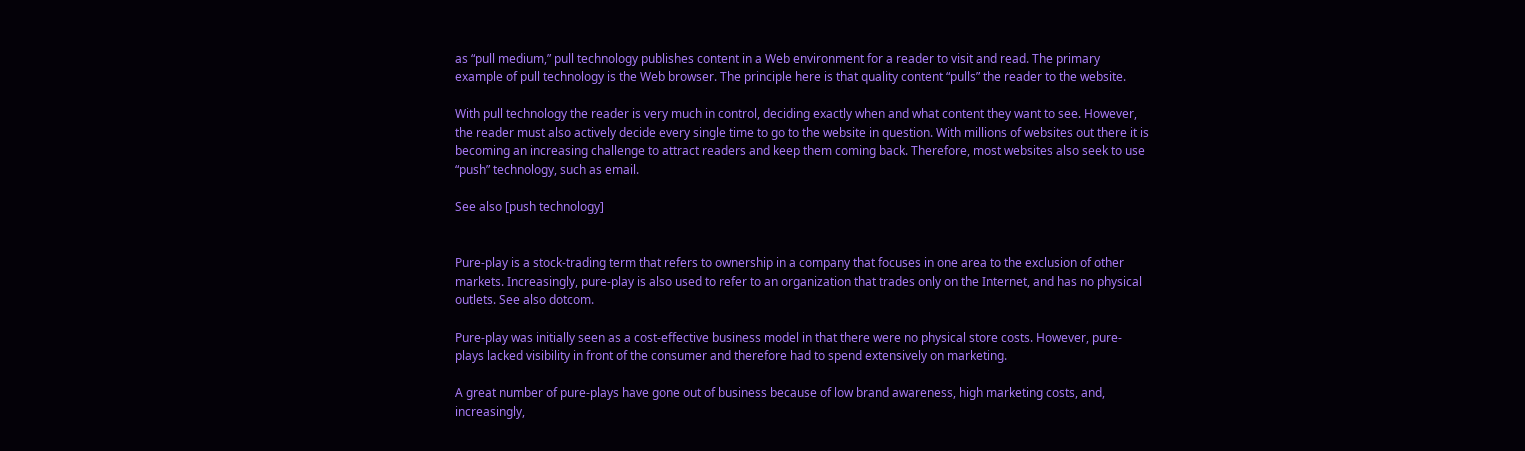as “pull medium,” pull technology publishes content in a Web environment for a reader to visit and read. The primary example of pull technology is the Web browser. The principle here is that quality content “pulls” the reader to the website.

With pull technology the reader is very much in control, deciding exactly when and what content they want to see. However, the reader must also actively decide every single time to go to the website in question. With millions of websites out there it is becoming an increasing challenge to attract readers and keep them coming back. Therefore, most websites also seek to use “push” technology, such as email.

See also [push technology]


Pure-play is a stock-trading term that refers to ownership in a company that focuses in one area to the exclusion of other markets. Increasingly, pure-play is also used to refer to an organization that trades only on the Internet, and has no physical outlets. See also dotcom.

Pure-play was initially seen as a cost-effective business model in that there were no physical store costs. However, pure-plays lacked visibility in front of the consumer and therefore had to spend extensively on marketing.

A great number of pure-plays have gone out of business because of low brand awareness, high marketing costs, and, increasingly,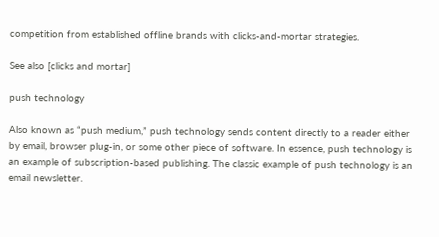competition from established offline brands with clicks-and-mortar strategies.

See also [clicks and mortar]

push technology

Also known as “push medium,” push technology sends content directly to a reader either by email, browser plug-in, or some other piece of software. In essence, push technology is an example of subscription-based publishing. The classic example of push technology is an email newsletter.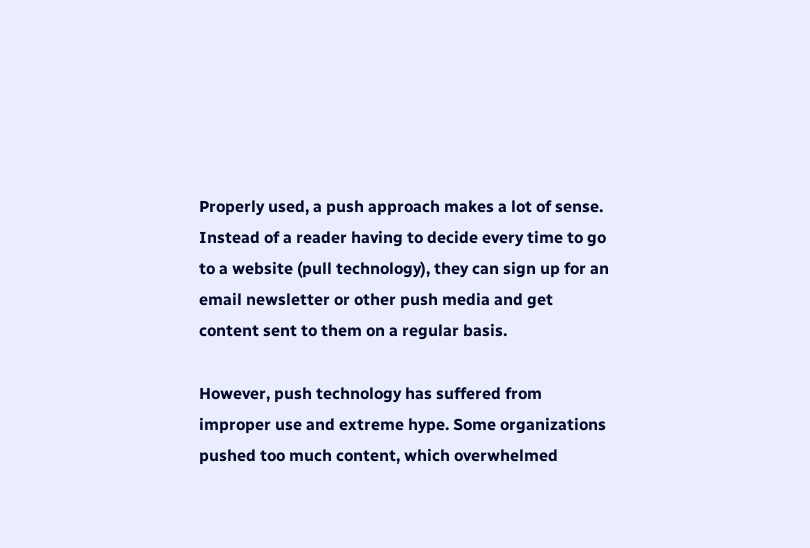Properly used, a push approach makes a lot of sense. Instead of a reader having to decide every time to go to a website (pull technology), they can sign up for an email newsletter or other push media and get content sent to them on a regular basis.

However, push technology has suffered from improper use and extreme hype. Some organizations pushed too much content, which overwhelmed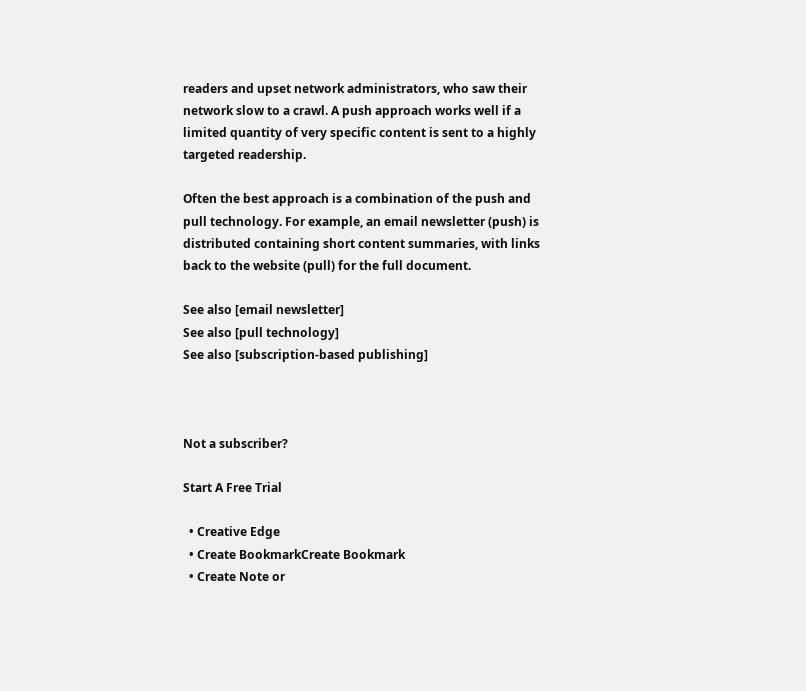readers and upset network administrators, who saw their network slow to a crawl. A push approach works well if a limited quantity of very specific content is sent to a highly targeted readership.

Often the best approach is a combination of the push and pull technology. For example, an email newsletter (push) is distributed containing short content summaries, with links back to the website (pull) for the full document.

See also [email newsletter]
See also [pull technology]
See also [subscription-based publishing]



Not a subscriber?

Start A Free Trial

  • Creative Edge
  • Create BookmarkCreate Bookmark
  • Create Note or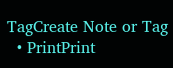TagCreate Note or Tag
  • PrintPrint